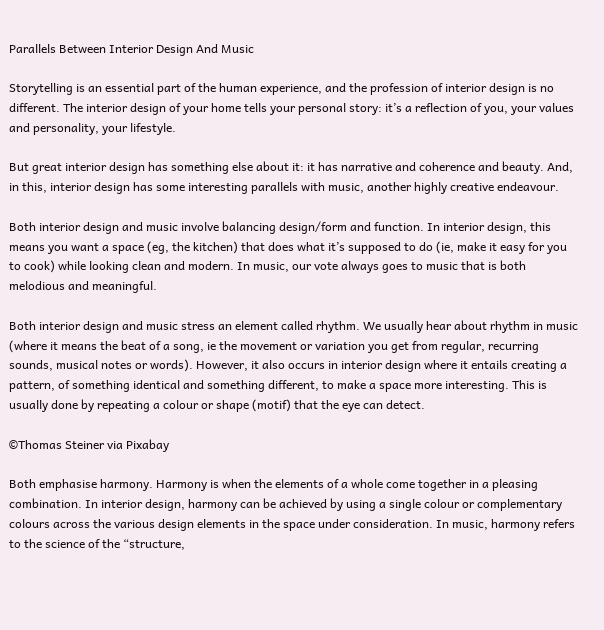Parallels Between Interior Design And Music

Storytelling is an essential part of the human experience, and the profession of interior design is no different. The interior design of your home tells your personal story: it’s a reflection of you, your values and personality, your lifestyle.

But great interior design has something else about it: it has narrative and coherence and beauty. And, in this, interior design has some interesting parallels with music, another highly creative endeavour.

Both interior design and music involve balancing design/form and function. In interior design, this means you want a space (eg, the kitchen) that does what it’s supposed to do (ie, make it easy for you to cook) while looking clean and modern. In music, our vote always goes to music that is both melodious and meaningful.

Both interior design and music stress an element called rhythm. We usually hear about rhythm in music (where it means the beat of a song, ie the movement or variation you get from regular, recurring sounds, musical notes or words). However, it also occurs in interior design where it entails creating a pattern, of something identical and something different, to make a space more interesting. This is usually done by repeating a colour or shape (motif) that the eye can detect.

©Thomas Steiner via Pixabay

Both emphasise harmony. Harmony is when the elements of a whole come together in a pleasing combination. In interior design, harmony can be achieved by using a single colour or complementary colours across the various design elements in the space under consideration. In music, harmony refers to the science of the “structure,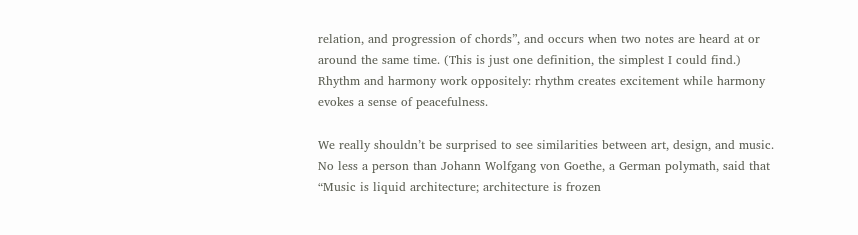relation, and progression of chords”, and occurs when two notes are heard at or around the same time. (This is just one definition, the simplest I could find.) Rhythm and harmony work oppositely: rhythm creates excitement while harmony evokes a sense of peacefulness.

We really shouldn’t be surprised to see similarities between art, design, and music. No less a person than Johann Wolfgang von Goethe, a German polymath, said that “Music is liquid architecture; architecture is frozen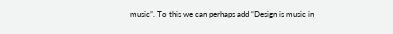music”. To this we can perhaps add “Design is music in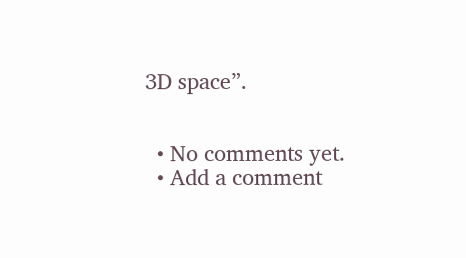3D space”.


  • No comments yet.
  • Add a comment